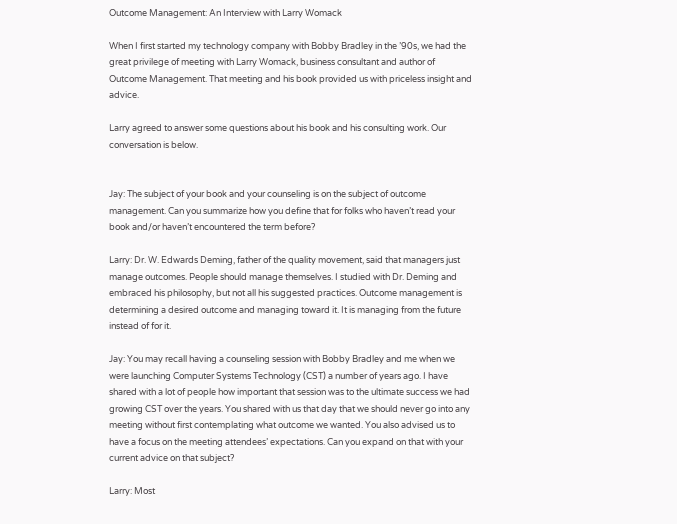Outcome Management: An Interview with Larry Womack

When I first started my technology company with Bobby Bradley in the ’90s, we had the great privilege of meeting with Larry Womack, business consultant and author of Outcome Management. That meeting and his book provided us with priceless insight and advice.

Larry agreed to answer some questions about his book and his consulting work. Our conversation is below.


Jay: The subject of your book and your counseling is on the subject of outcome management. Can you summarize how you define that for folks who haven’t read your book and/or haven’t encountered the term before?

Larry: Dr. W. Edwards Deming, father of the quality movement, said that managers just manage outcomes. People should manage themselves. I studied with Dr. Deming and embraced his philosophy, but not all his suggested practices. Outcome management is determining a desired outcome and managing toward it. It is managing from the future instead of for it.

Jay: You may recall having a counseling session with Bobby Bradley and me when we were launching Computer Systems Technology (CST) a number of years ago. I have shared with a lot of people how important that session was to the ultimate success we had growing CST over the years. You shared with us that day that we should never go into any meeting without first contemplating what outcome we wanted. You also advised us to have a focus on the meeting attendees’ expectations. Can you expand on that with your current advice on that subject?

Larry: Most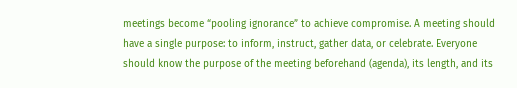meetings become “pooling ignorance” to achieve compromise. A meeting should have a single purpose: to inform, instruct, gather data, or celebrate. Everyone should know the purpose of the meeting beforehand (agenda), its length, and its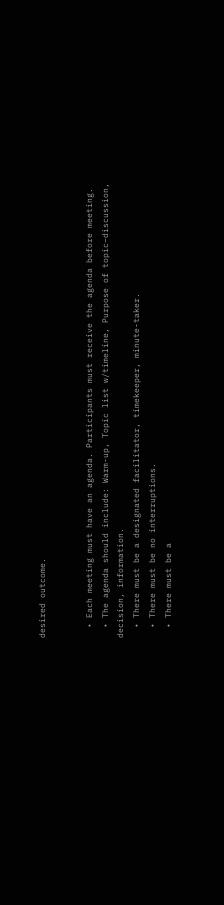desired outcome.


  • Each meeting must have an agenda. Participants must receive the agenda before meeting.
  • The agenda should include: Warm-up, Topic list w/timeline, Purpose of topic–discussion, decision, information.
  • There must be a designated facilitator, timekeeper, minute-taker.
  • There must be no interruptions.
  • There must be a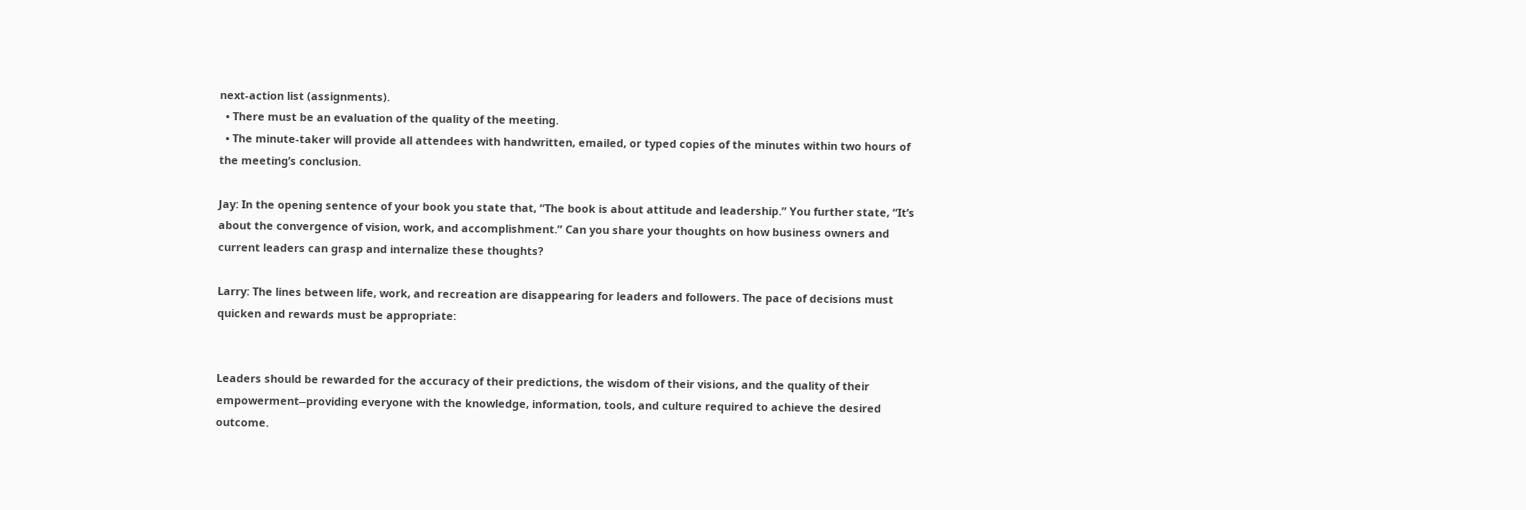next-action list (assignments).
  • There must be an evaluation of the quality of the meeting.
  • The minute-taker will provide all attendees with handwritten, emailed, or typed copies of the minutes within two hours of the meeting’s conclusion.

Jay: In the opening sentence of your book you state that, “The book is about attitude and leadership.” You further state, “It’s about the convergence of vision, work, and accomplishment.” Can you share your thoughts on how business owners and current leaders can grasp and internalize these thoughts?

Larry: The lines between life, work, and recreation are disappearing for leaders and followers. The pace of decisions must quicken and rewards must be appropriate:


Leaders should be rewarded for the accuracy of their predictions, the wisdom of their visions, and the quality of their empowerment⎯providing everyone with the knowledge, information, tools, and culture required to achieve the desired outcome.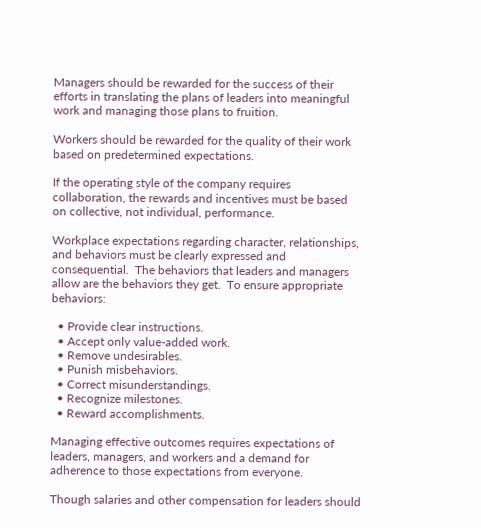Managers should be rewarded for the success of their efforts in translating the plans of leaders into meaningful work and managing those plans to fruition.

Workers should be rewarded for the quality of their work based on predetermined expectations.

If the operating style of the company requires collaboration, the rewards and incentives must be based on collective, not individual, performance.

Workplace expectations regarding character, relationships, and behaviors must be clearly expressed and consequential.  The behaviors that leaders and managers allow are the behaviors they get.  To ensure appropriate behaviors:

  • Provide clear instructions.
  • Accept only value-added work.
  • Remove undesirables.
  • Punish misbehaviors.
  • Correct misunderstandings.
  • Recognize milestones.
  • Reward accomplishments.

Managing effective outcomes requires expectations of leaders, managers, and workers and a demand for adherence to those expectations from everyone.

Though salaries and other compensation for leaders should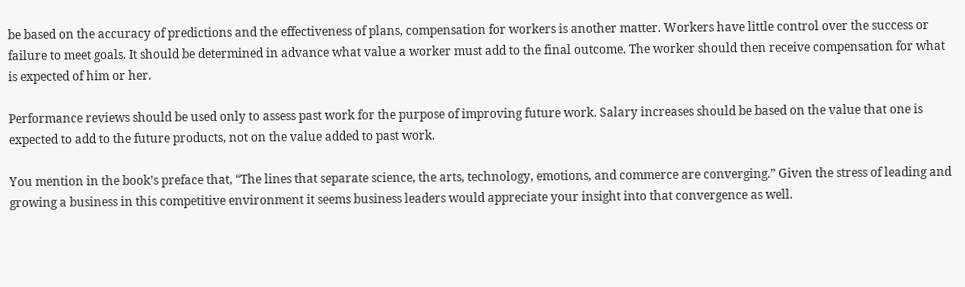be based on the accuracy of predictions and the effectiveness of plans, compensation for workers is another matter. Workers have little control over the success or failure to meet goals. It should be determined in advance what value a worker must add to the final outcome. The worker should then receive compensation for what is expected of him or her.

Performance reviews should be used only to assess past work for the purpose of improving future work. Salary increases should be based on the value that one is expected to add to the future products, not on the value added to past work.

You mention in the book’s preface that, “The lines that separate science, the arts, technology, emotions, and commerce are converging.” Given the stress of leading and growing a business in this competitive environment it seems business leaders would appreciate your insight into that convergence as well.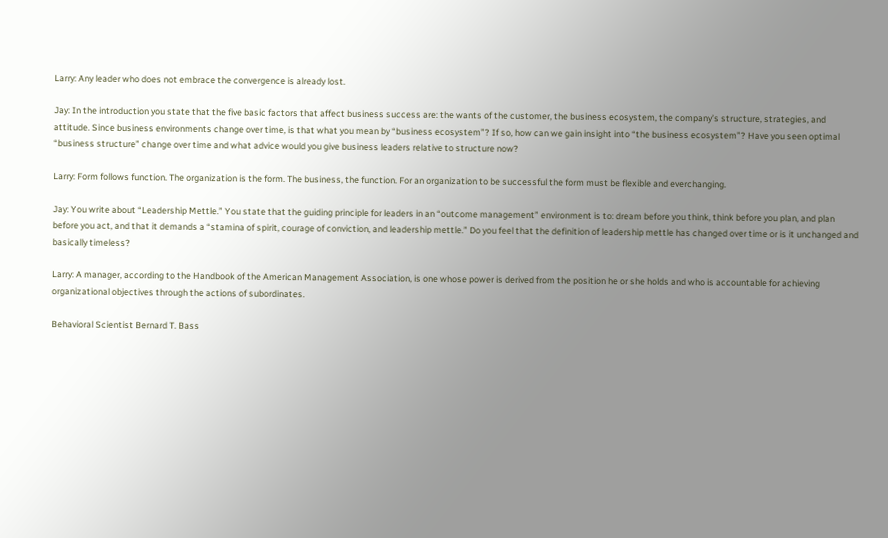Larry: Any leader who does not embrace the convergence is already lost.

Jay: In the introduction you state that the five basic factors that affect business success are: the wants of the customer, the business ecosystem, the company’s structure, strategies, and attitude. Since business environments change over time, is that what you mean by “business ecosystem”? If so, how can we gain insight into “the business ecosystem”? Have you seen optimal “business structure” change over time and what advice would you give business leaders relative to structure now?

Larry: Form follows function. The organization is the form. The business, the function. For an organization to be successful the form must be flexible and everchanging.

Jay: You write about “Leadership Mettle.” You state that the guiding principle for leaders in an “outcome management” environment is to: dream before you think, think before you plan, and plan before you act, and that it demands a “stamina of spirit, courage of conviction, and leadership mettle.” Do you feel that the definition of leadership mettle has changed over time or is it unchanged and basically timeless?

Larry: A manager, according to the Handbook of the American Management Association, is one whose power is derived from the position he or she holds and who is accountable for achieving organizational objectives through the actions of subordinates.

Behavioral Scientist Bernard T. Bass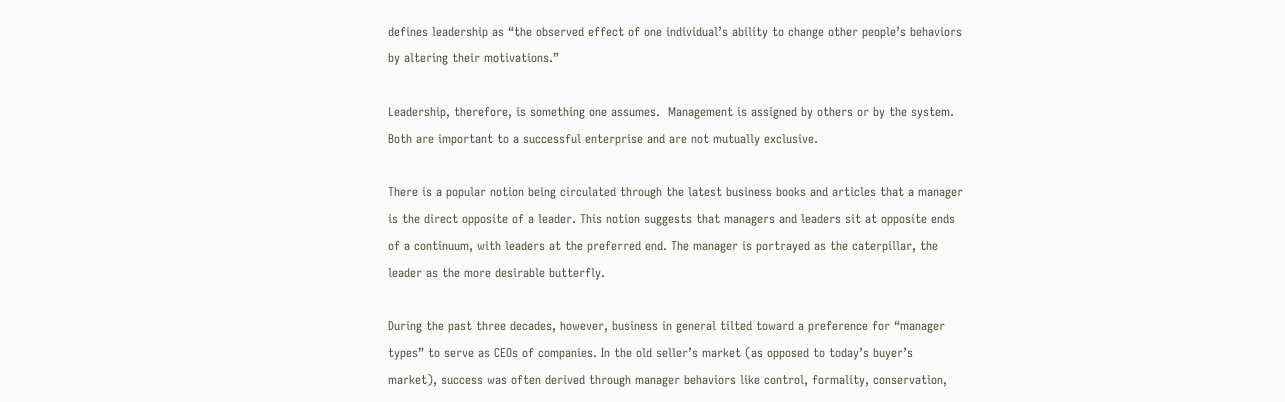defines leadership as “the observed effect of one individual’s ability to change other people’s behaviors by altering their motivations.”

Leadership, therefore, is something one assumes.  Management is assigned by others or by the system. Both are important to a successful enterprise and are not mutually exclusive.

There is a popular notion being circulated through the latest business books and articles that a manager is the direct opposite of a leader. This notion suggests that managers and leaders sit at opposite ends of a continuum, with leaders at the preferred end. The manager is portrayed as the caterpillar, the leader as the more desirable butterfly.

During the past three decades, however, business in general tilted toward a preference for “manager types” to serve as CEOs of companies. In the old seller’s market (as opposed to today’s buyer’s market), success was often derived through manager behaviors like control, formality, conservation,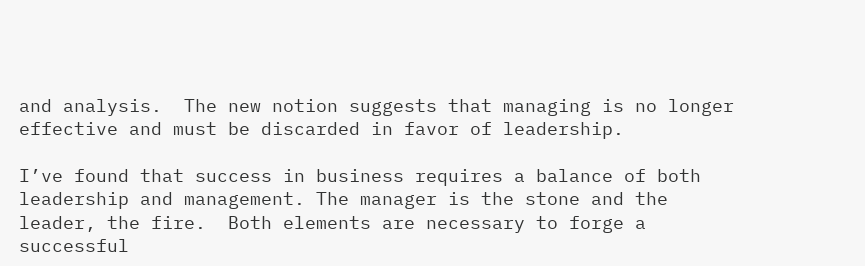and analysis.  The new notion suggests that managing is no longer effective and must be discarded in favor of leadership.

I’ve found that success in business requires a balance of both leadership and management. The manager is the stone and the leader, the fire.  Both elements are necessary to forge a successful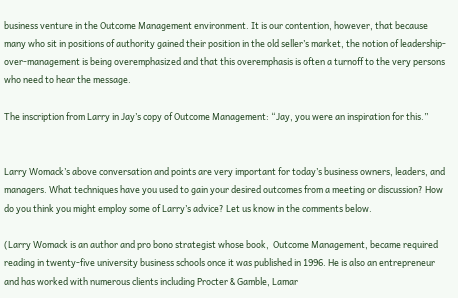business venture in the Outcome Management environment. It is our contention, however, that because many who sit in positions of authority gained their position in the old seller’s market, the notion of leadership-over-management is being overemphasized and that this overemphasis is often a turnoff to the very persons who need to hear the message.

The inscription from Larry in Jay’s copy of Outcome Management: “Jay, you were an inspiration for this.”


Larry Womack’s above conversation and points are very important for today’s business owners, leaders, and managers. What techniques have you used to gain your desired outcomes from a meeting or discussion? How do you think you might employ some of Larry’s advice? Let us know in the comments below.

(Larry Womack is an author and pro bono strategist whose book,  Outcome Management, became required reading in twenty-five university business schools once it was published in 1996. He is also an entrepreneur and has worked with numerous clients including Procter & Gamble, Lamar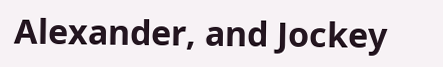Alexander, and Jockey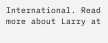International. Read more about Larry at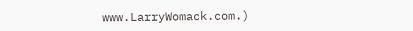www.LarryWomack.com.)